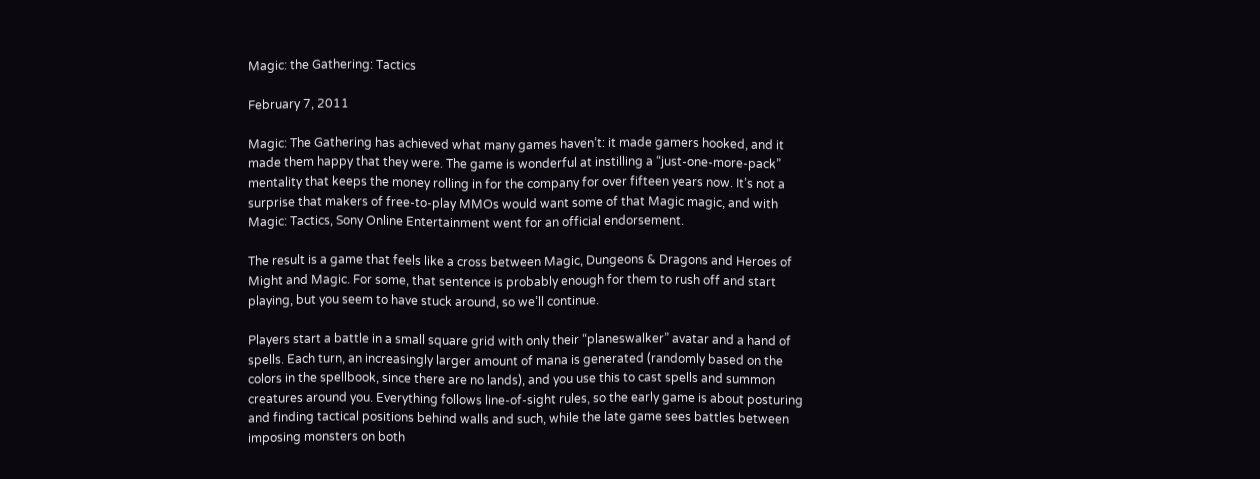Magic: the Gathering: Tactics

February 7, 2011

Magic: The Gathering has achieved what many games haven’t: it made gamers hooked, and it made them happy that they were. The game is wonderful at instilling a “just-one-more-pack” mentality that keeps the money rolling in for the company for over fifteen years now. It’s not a surprise that makers of free-to-play MMOs would want some of that Magic magic, and with Magic: Tactics, Sony Online Entertainment went for an official endorsement.

The result is a game that feels like a cross between Magic, Dungeons & Dragons and Heroes of Might and Magic. For some, that sentence is probably enough for them to rush off and start playing, but you seem to have stuck around, so we’ll continue.

Players start a battle in a small square grid with only their “planeswalker” avatar and a hand of spells. Each turn, an increasingly larger amount of mana is generated (randomly based on the colors in the spellbook, since there are no lands), and you use this to cast spells and summon creatures around you. Everything follows line-of-sight rules, so the early game is about posturing and finding tactical positions behind walls and such, while the late game sees battles between imposing monsters on both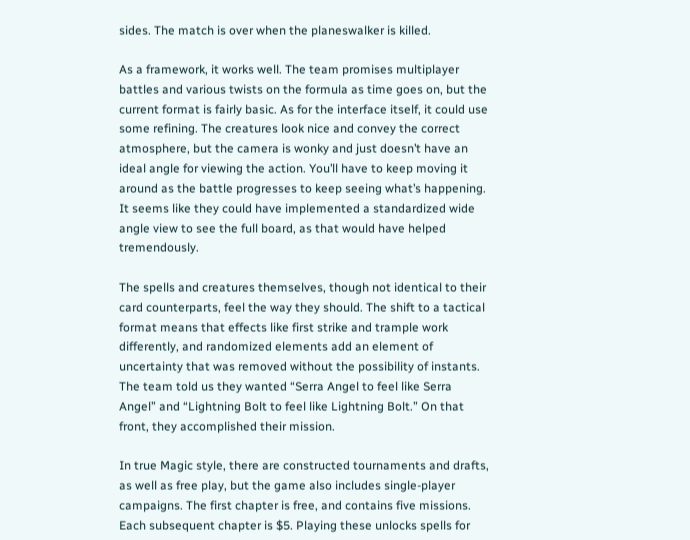sides. The match is over when the planeswalker is killed.

As a framework, it works well. The team promises multiplayer battles and various twists on the formula as time goes on, but the current format is fairly basic. As for the interface itself, it could use some refining. The creatures look nice and convey the correct atmosphere, but the camera is wonky and just doesn’t have an ideal angle for viewing the action. You’ll have to keep moving it around as the battle progresses to keep seeing what’s happening. It seems like they could have implemented a standardized wide angle view to see the full board, as that would have helped tremendously.

The spells and creatures themselves, though not identical to their card counterparts, feel the way they should. The shift to a tactical format means that effects like first strike and trample work differently, and randomized elements add an element of uncertainty that was removed without the possibility of instants. The team told us they wanted “Serra Angel to feel like Serra Angel” and “Lightning Bolt to feel like Lightning Bolt.” On that front, they accomplished their mission.

In true Magic style, there are constructed tournaments and drafts, as well as free play, but the game also includes single-player campaigns. The first chapter is free, and contains five missions. Each subsequent chapter is $5. Playing these unlocks spells for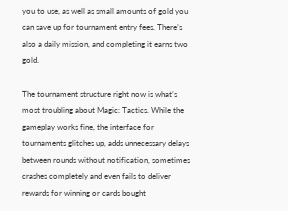you to use, as well as small amounts of gold you can save up for tournament entry fees. There’s also a daily mission, and completing it earns two gold.

The tournament structure right now is what’s most troubling about Magic: Tactics. While the gameplay works fine, the interface for tournaments glitches up, adds unnecessary delays between rounds without notification, sometimes crashes completely and even fails to deliver rewards for winning or cards bought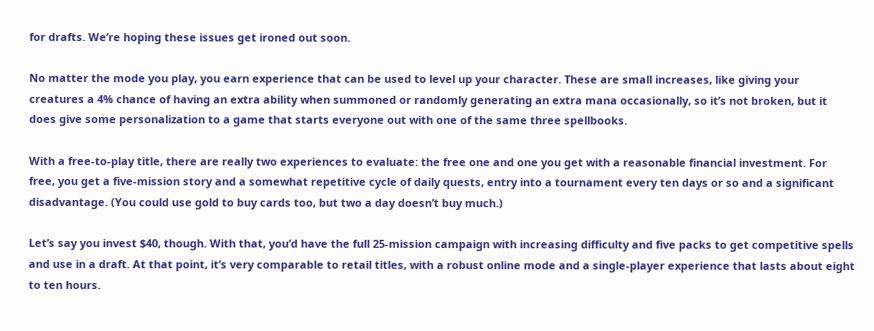for drafts. We’re hoping these issues get ironed out soon.

No matter the mode you play, you earn experience that can be used to level up your character. These are small increases, like giving your creatures a 4% chance of having an extra ability when summoned or randomly generating an extra mana occasionally, so it’s not broken, but it does give some personalization to a game that starts everyone out with one of the same three spellbooks.

With a free-to-play title, there are really two experiences to evaluate: the free one and one you get with a reasonable financial investment. For free, you get a five-mission story and a somewhat repetitive cycle of daily quests, entry into a tournament every ten days or so and a significant disadvantage. (You could use gold to buy cards too, but two a day doesn’t buy much.)

Let’s say you invest $40, though. With that, you’d have the full 25-mission campaign with increasing difficulty and five packs to get competitive spells and use in a draft. At that point, it’s very comparable to retail titles, with a robust online mode and a single-player experience that lasts about eight to ten hours.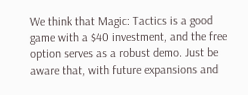We think that Magic: Tactics is a good game with a $40 investment, and the free option serves as a robust demo. Just be aware that, with future expansions and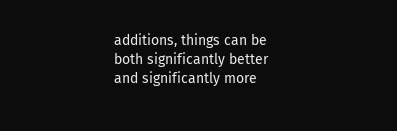additions, things can be both significantly better and significantly more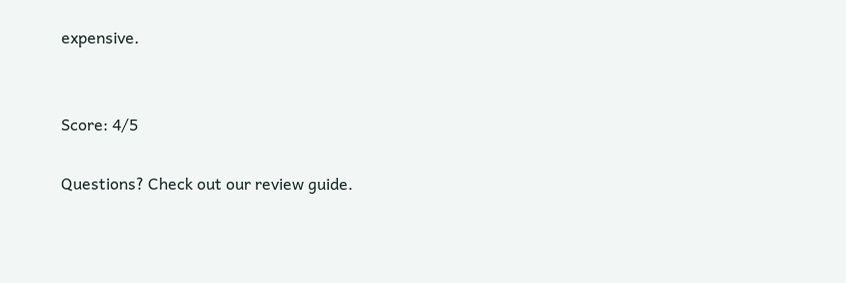expensive.


Score: 4/5

Questions? Check out our review guide.